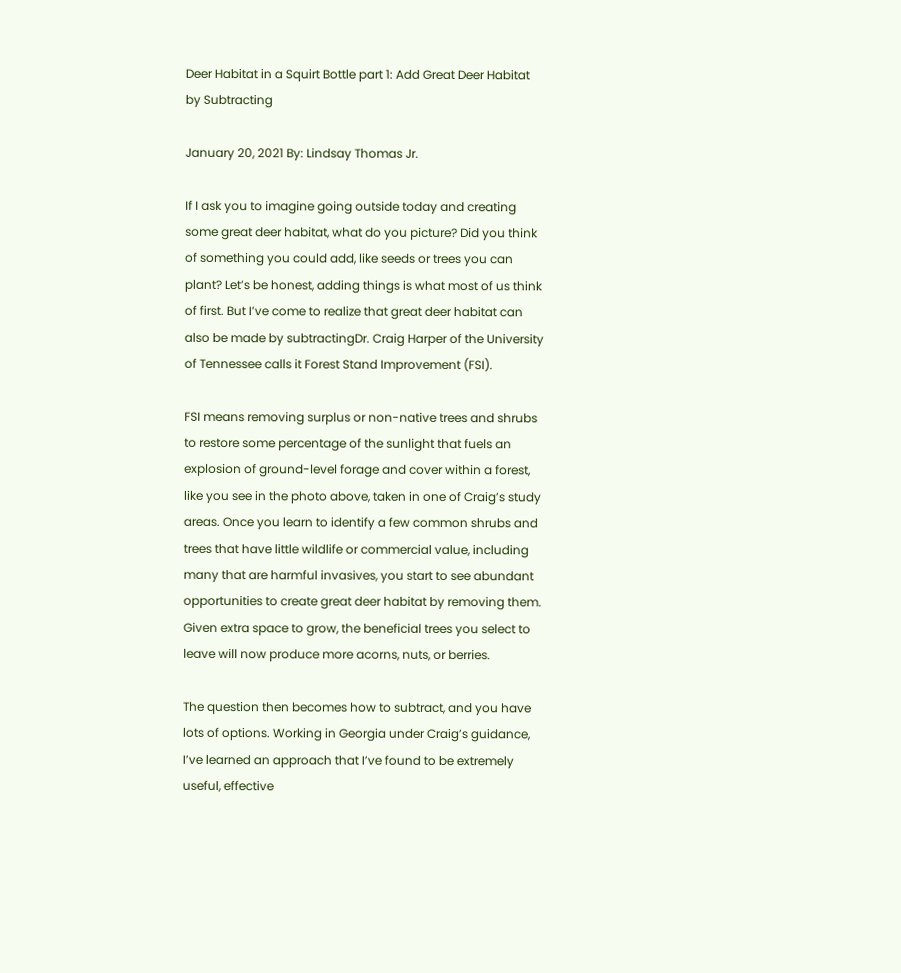Deer Habitat in a Squirt Bottle part 1: Add Great Deer Habitat by Subtracting

January 20, 2021 By: Lindsay Thomas Jr.

If I ask you to imagine going outside today and creating some great deer habitat, what do you picture? Did you think of something you could add, like seeds or trees you can plant? Let’s be honest, adding things is what most of us think of first. But I’ve come to realize that great deer habitat can also be made by subtractingDr. Craig Harper of the University of Tennessee calls it Forest Stand Improvement (FSI).

FSI means removing surplus or non-native trees and shrubs to restore some percentage of the sunlight that fuels an explosion of ground-level forage and cover within a forest, like you see in the photo above, taken in one of Craig’s study areas. Once you learn to identify a few common shrubs and trees that have little wildlife or commercial value, including many that are harmful invasives, you start to see abundant opportunities to create great deer habitat by removing them. Given extra space to grow, the beneficial trees you select to leave will now produce more acorns, nuts, or berries.

The question then becomes how to subtract, and you have lots of options. Working in Georgia under Craig’s guidance, I’ve learned an approach that I’ve found to be extremely useful, effective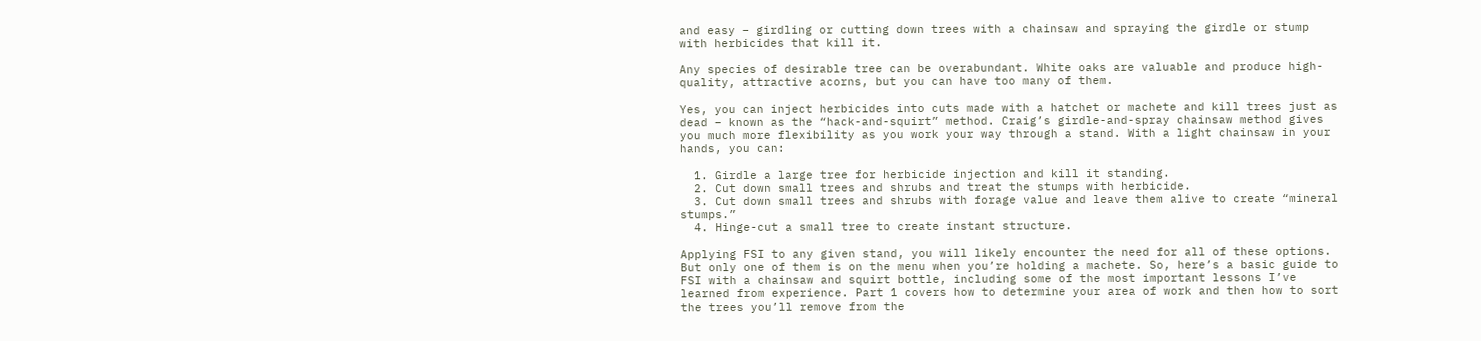and easy – girdling or cutting down trees with a chainsaw and spraying the girdle or stump with herbicides that kill it.

Any species of desirable tree can be overabundant. White oaks are valuable and produce high-quality, attractive acorns, but you can have too many of them.

Yes, you can inject herbicides into cuts made with a hatchet or machete and kill trees just as dead – known as the “hack-and-squirt” method. Craig’s girdle-and-spray chainsaw method gives you much more flexibility as you work your way through a stand. With a light chainsaw in your hands, you can:

  1. Girdle a large tree for herbicide injection and kill it standing.
  2. Cut down small trees and shrubs and treat the stumps with herbicide.
  3. Cut down small trees and shrubs with forage value and leave them alive to create “mineral stumps.”
  4. Hinge-cut a small tree to create instant structure.

Applying FSI to any given stand, you will likely encounter the need for all of these options. But only one of them is on the menu when you’re holding a machete. So, here’s a basic guide to FSI with a chainsaw and squirt bottle, including some of the most important lessons I’ve learned from experience. Part 1 covers how to determine your area of work and then how to sort the trees you’ll remove from the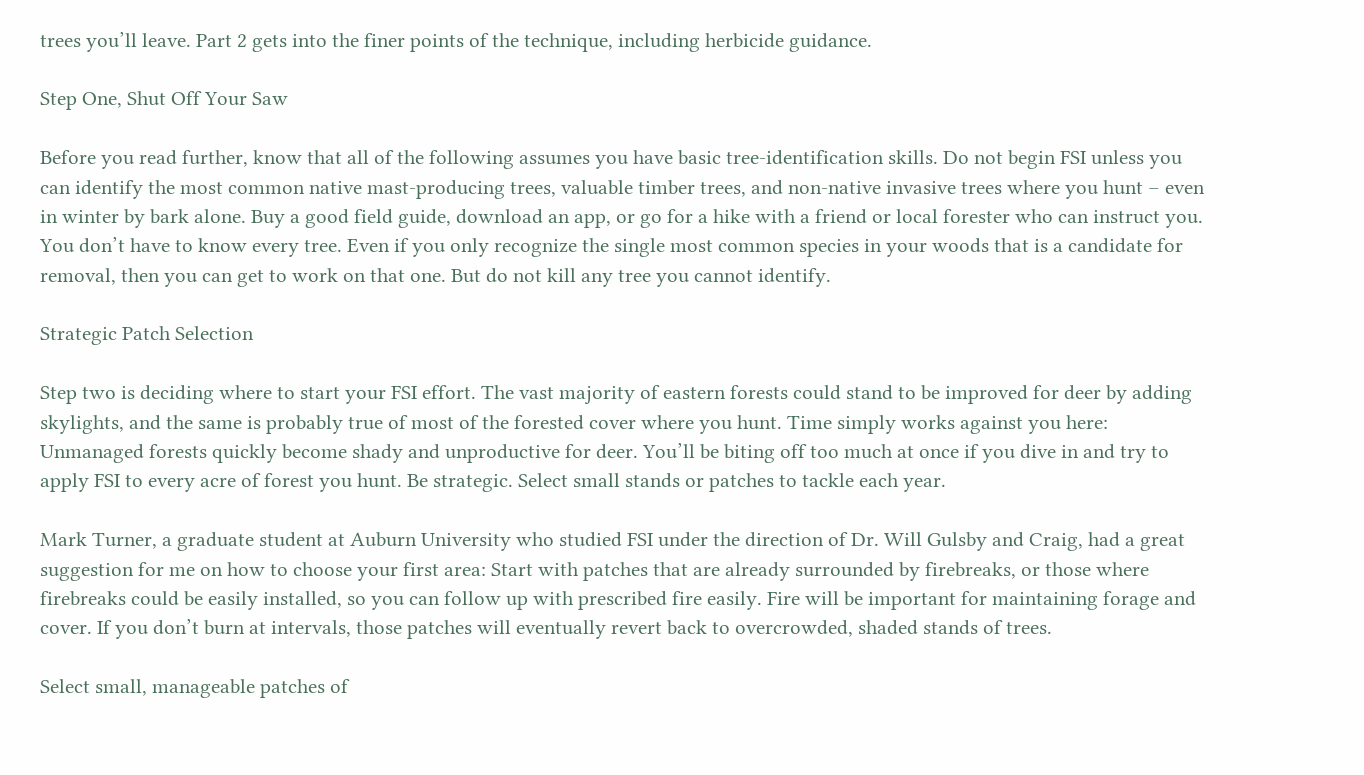trees you’ll leave. Part 2 gets into the finer points of the technique, including herbicide guidance.

Step One, Shut Off Your Saw

Before you read further, know that all of the following assumes you have basic tree-identification skills. Do not begin FSI unless you can identify the most common native mast-producing trees, valuable timber trees, and non-native invasive trees where you hunt – even in winter by bark alone. Buy a good field guide, download an app, or go for a hike with a friend or local forester who can instruct you. You don’t have to know every tree. Even if you only recognize the single most common species in your woods that is a candidate for removal, then you can get to work on that one. But do not kill any tree you cannot identify.

Strategic Patch Selection

Step two is deciding where to start your FSI effort. The vast majority of eastern forests could stand to be improved for deer by adding skylights, and the same is probably true of most of the forested cover where you hunt. Time simply works against you here: Unmanaged forests quickly become shady and unproductive for deer. You’ll be biting off too much at once if you dive in and try to apply FSI to every acre of forest you hunt. Be strategic. Select small stands or patches to tackle each year.

Mark Turner, a graduate student at Auburn University who studied FSI under the direction of Dr. Will Gulsby and Craig, had a great suggestion for me on how to choose your first area: Start with patches that are already surrounded by firebreaks, or those where firebreaks could be easily installed, so you can follow up with prescribed fire easily. Fire will be important for maintaining forage and cover. If you don’t burn at intervals, those patches will eventually revert back to overcrowded, shaded stands of trees.

Select small, manageable patches of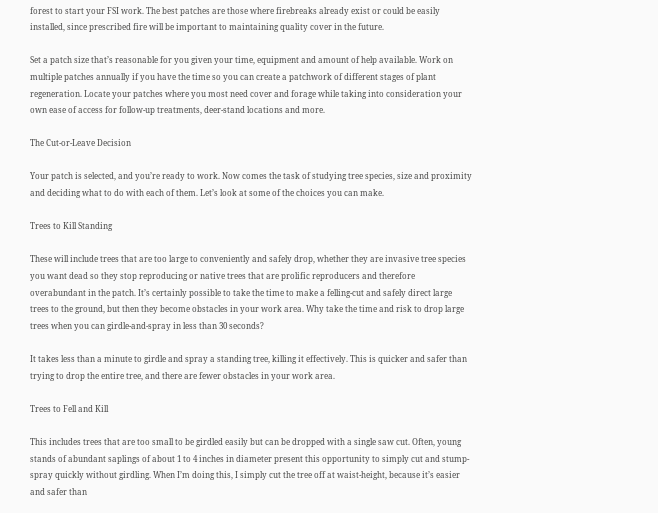forest to start your FSI work. The best patches are those where firebreaks already exist or could be easily installed, since prescribed fire will be important to maintaining quality cover in the future.

Set a patch size that’s reasonable for you given your time, equipment and amount of help available. Work on multiple patches annually if you have the time so you can create a patchwork of different stages of plant regeneration. Locate your patches where you most need cover and forage while taking into consideration your own ease of access for follow-up treatments, deer-stand locations and more.

The Cut-or-Leave Decision

Your patch is selected, and you’re ready to work. Now comes the task of studying tree species, size and proximity and deciding what to do with each of them. Let’s look at some of the choices you can make.

Trees to Kill Standing

These will include trees that are too large to conveniently and safely drop, whether they are invasive tree species you want dead so they stop reproducing or native trees that are prolific reproducers and therefore overabundant in the patch. It’s certainly possible to take the time to make a felling-cut and safely direct large trees to the ground, but then they become obstacles in your work area. Why take the time and risk to drop large trees when you can girdle-and-spray in less than 30 seconds?

It takes less than a minute to girdle and spray a standing tree, killing it effectively. This is quicker and safer than trying to drop the entire tree, and there are fewer obstacles in your work area.

Trees to Fell and Kill

This includes trees that are too small to be girdled easily but can be dropped with a single saw cut. Often, young stands of abundant saplings of about 1 to 4 inches in diameter present this opportunity to simply cut and stump-spray quickly without girdling. When I’m doing this, I simply cut the tree off at waist-height, because it’s easier and safer than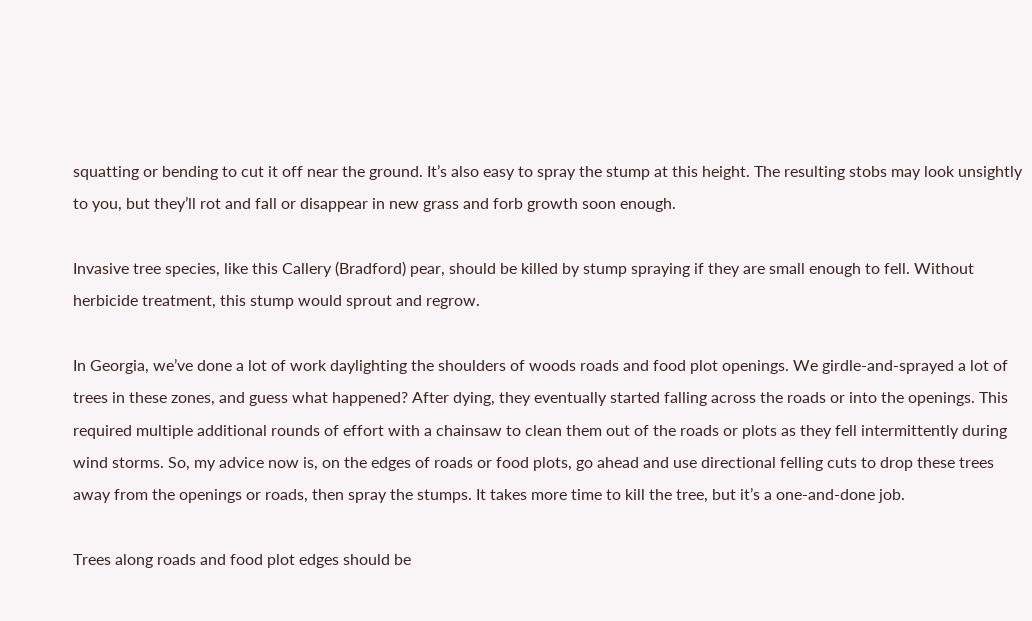squatting or bending to cut it off near the ground. It’s also easy to spray the stump at this height. The resulting stobs may look unsightly to you, but they’ll rot and fall or disappear in new grass and forb growth soon enough.

Invasive tree species, like this Callery (Bradford) pear, should be killed by stump spraying if they are small enough to fell. Without herbicide treatment, this stump would sprout and regrow.

In Georgia, we’ve done a lot of work daylighting the shoulders of woods roads and food plot openings. We girdle-and-sprayed a lot of trees in these zones, and guess what happened? After dying, they eventually started falling across the roads or into the openings. This required multiple additional rounds of effort with a chainsaw to clean them out of the roads or plots as they fell intermittently during wind storms. So, my advice now is, on the edges of roads or food plots, go ahead and use directional felling cuts to drop these trees away from the openings or roads, then spray the stumps. It takes more time to kill the tree, but it’s a one-and-done job.

Trees along roads and food plot edges should be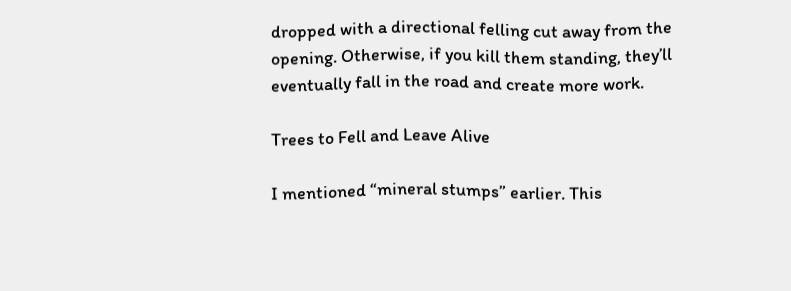dropped with a directional felling cut away from the opening. Otherwise, if you kill them standing, they’ll eventually fall in the road and create more work.

Trees to Fell and Leave Alive

I mentioned “mineral stumps” earlier. This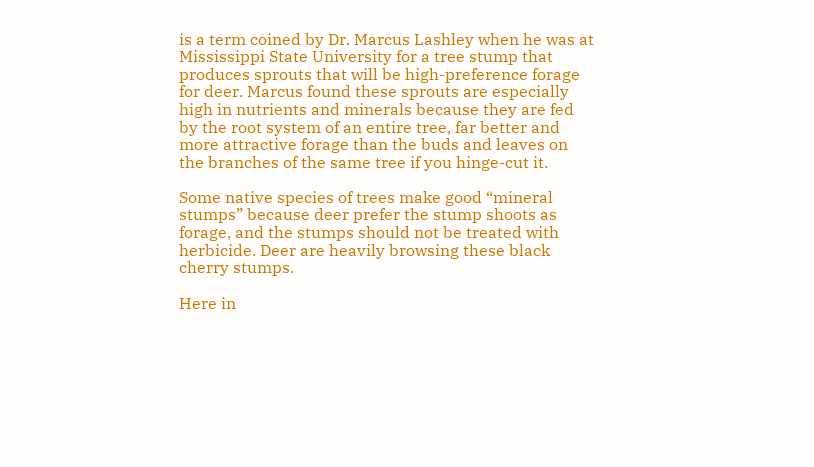is a term coined by Dr. Marcus Lashley when he was at Mississippi State University for a tree stump that produces sprouts that will be high-preference forage for deer. Marcus found these sprouts are especially high in nutrients and minerals because they are fed by the root system of an entire tree, far better and more attractive forage than the buds and leaves on the branches of the same tree if you hinge-cut it.

Some native species of trees make good “mineral stumps” because deer prefer the stump shoots as forage, and the stumps should not be treated with herbicide. Deer are heavily browsing these black cherry stumps.

Here in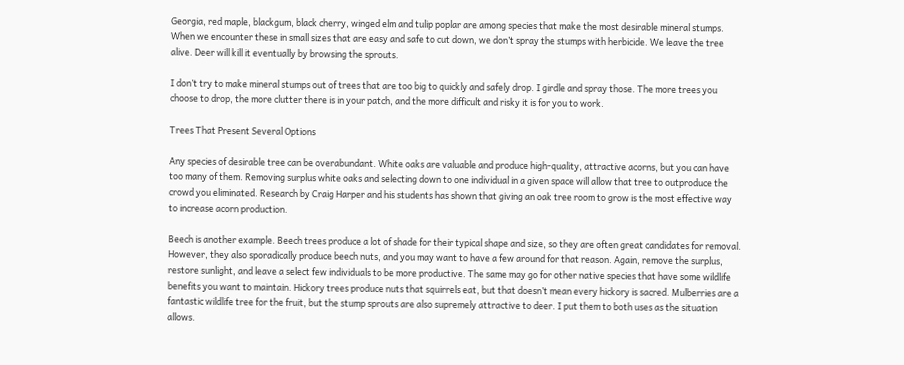Georgia, red maple, blackgum, black cherry, winged elm and tulip poplar are among species that make the most desirable mineral stumps. When we encounter these in small sizes that are easy and safe to cut down, we don’t spray the stumps with herbicide. We leave the tree alive. Deer will kill it eventually by browsing the sprouts.

I don’t try to make mineral stumps out of trees that are too big to quickly and safely drop. I girdle and spray those. The more trees you choose to drop, the more clutter there is in your patch, and the more difficult and risky it is for you to work.

Trees That Present Several Options

Any species of desirable tree can be overabundant. White oaks are valuable and produce high-quality, attractive acorns, but you can have too many of them. Removing surplus white oaks and selecting down to one individual in a given space will allow that tree to outproduce the crowd you eliminated. Research by Craig Harper and his students has shown that giving an oak tree room to grow is the most effective way to increase acorn production.

Beech is another example. Beech trees produce a lot of shade for their typical shape and size, so they are often great candidates for removal. However, they also sporadically produce beech nuts, and you may want to have a few around for that reason. Again, remove the surplus, restore sunlight, and leave a select few individuals to be more productive. The same may go for other native species that have some wildlife benefits you want to maintain. Hickory trees produce nuts that squirrels eat, but that doesn’t mean every hickory is sacred. Mulberries are a fantastic wildlife tree for the fruit, but the stump sprouts are also supremely attractive to deer. I put them to both uses as the situation allows.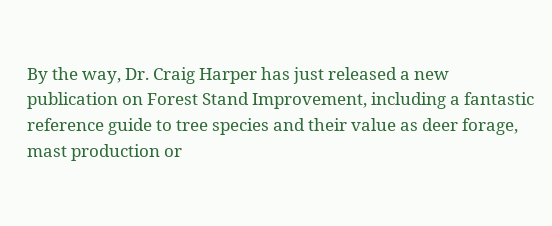By the way, Dr. Craig Harper has just released a new publication on Forest Stand Improvement, including a fantastic reference guide to tree species and their value as deer forage, mast production or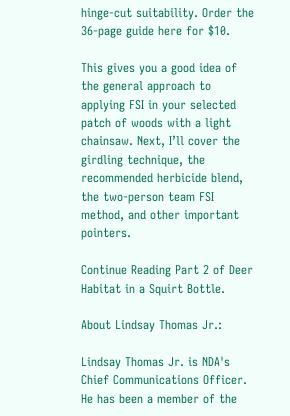hinge-cut suitability. Order the 36-page guide here for $10.

This gives you a good idea of the general approach to applying FSI in your selected patch of woods with a light chainsaw. Next, I’ll cover the girdling technique, the recommended herbicide blend, the two-person team FSI method, and other important pointers.

Continue Reading Part 2 of Deer Habitat in a Squirt Bottle.

About Lindsay Thomas Jr.:

Lindsay Thomas Jr. is NDA's Chief Communications Officer. He has been a member of the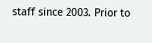staff since 2003. Prior to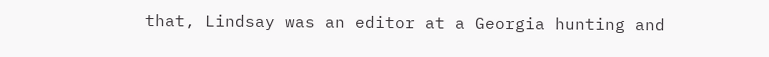that, Lindsay was an editor at a Georgia hunting and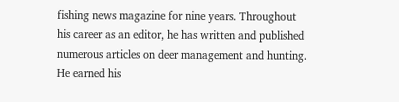fishing news magazine for nine years. Throughout his career as an editor, he has written and published numerous articles on deer management and hunting. He earned his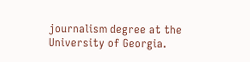journalism degree at the University of Georgia.